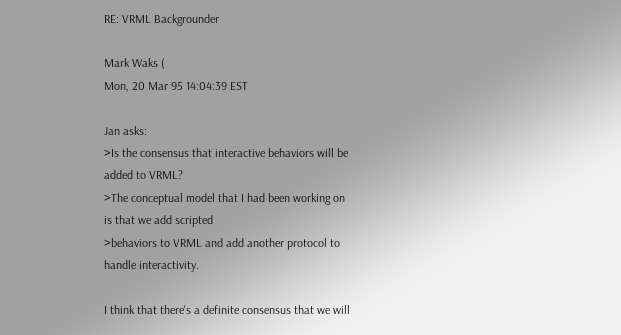RE: VRML Backgrounder

Mark Waks (
Mon, 20 Mar 95 14:04:39 EST

Jan asks:
>Is the consensus that interactive behaviors will be added to VRML?
>The conceptual model that I had been working on is that we add scripted
>behaviors to VRML and add another protocol to handle interactivity.

I think that there's a definite consensus that we will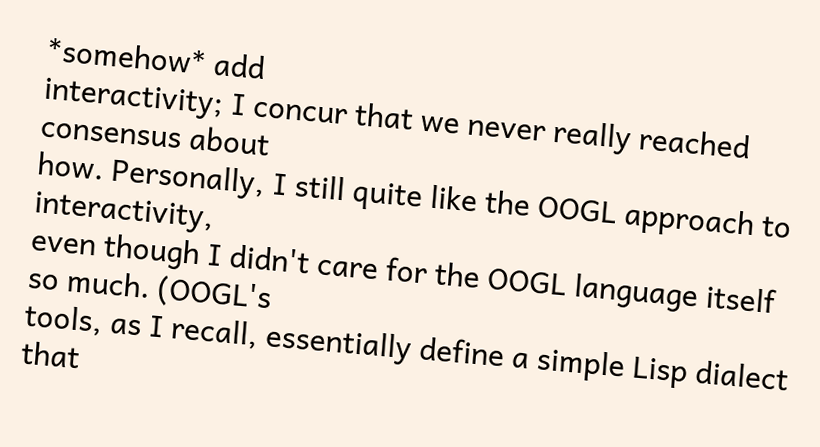*somehow* add
interactivity; I concur that we never really reached consensus about
how. Personally, I still quite like the OOGL approach to interactivity,
even though I didn't care for the OOGL language itself so much. (OOGL's
tools, as I recall, essentially define a simple Lisp dialect that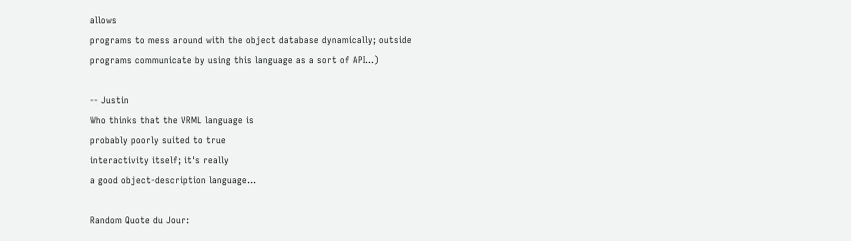allows
programs to mess around with the object database dynamically; outside
programs communicate by using this language as a sort of API...)

-- Justin
Who thinks that the VRML language is
probably poorly suited to true
interactivity itself; it's really
a good object-description language...

Random Quote du Jour: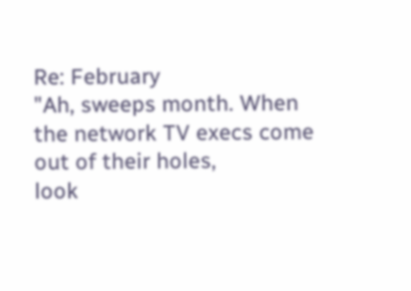Re: February
"Ah, sweeps month. When the network TV execs come out of their holes,
look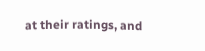at their ratings, and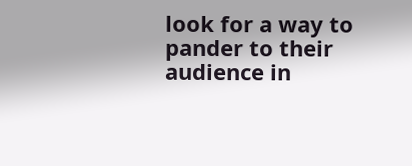look for a way to pander to their audience in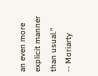an even more explicit manner than usual."
-- Moriarty